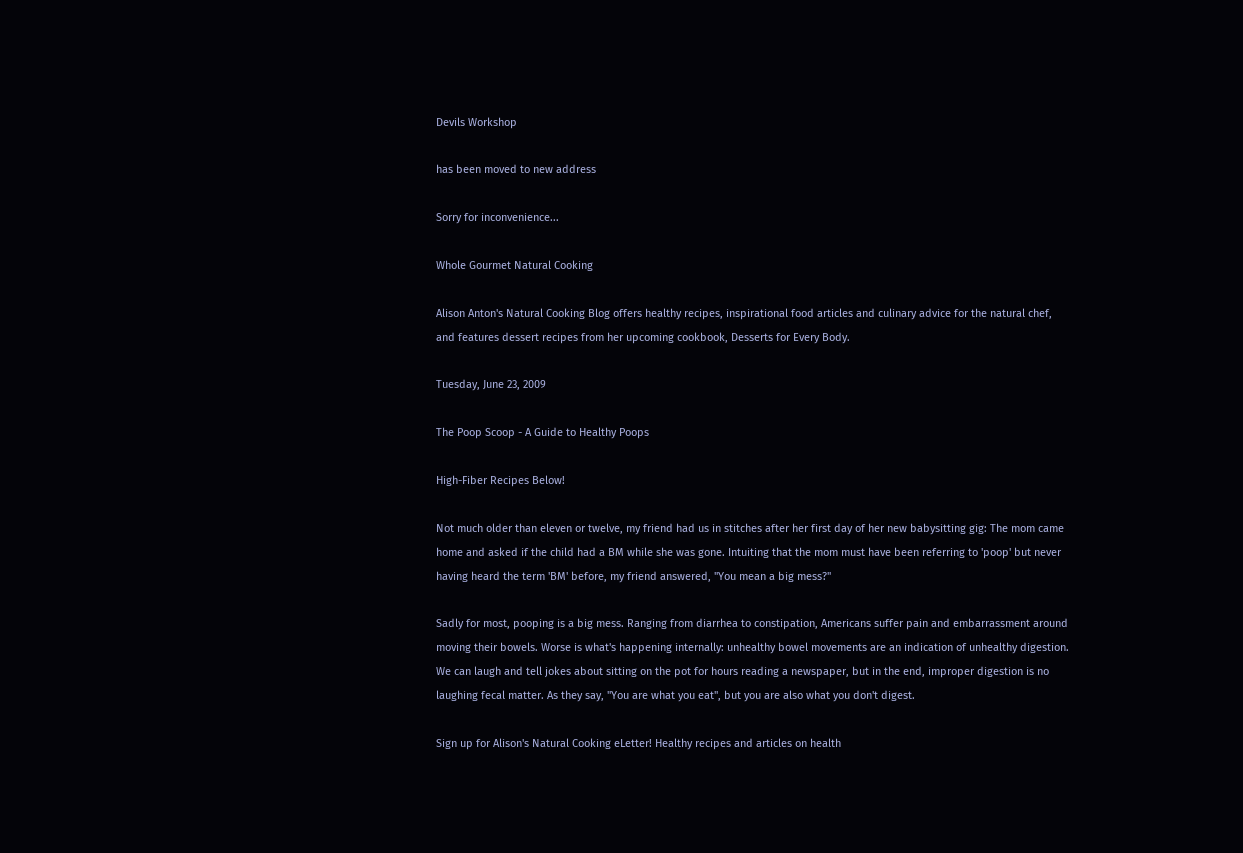Devils Workshop

has been moved to new address

Sorry for inconvenience...

Whole Gourmet Natural Cooking

Alison Anton's Natural Cooking Blog offers healthy recipes, inspirational food articles and culinary advice for the natural chef, and features dessert recipes from her upcoming cookbook, Desserts for Every Body.

Tuesday, June 23, 2009

The Poop Scoop - A Guide to Healthy Poops

High-Fiber Recipes Below!

Not much older than eleven or twelve, my friend had us in stitches after her first day of her new babysitting gig: The mom came home and asked if the child had a BM while she was gone. Intuiting that the mom must have been referring to 'poop' but never having heard the term 'BM' before, my friend answered, "You mean a big mess?"

Sadly for most, pooping is a big mess. Ranging from diarrhea to constipation, Americans suffer pain and embarrassment around moving their bowels. Worse is what's happening internally: unhealthy bowel movements are an indication of unhealthy digestion. We can laugh and tell jokes about sitting on the pot for hours reading a newspaper, but in the end, improper digestion is no laughing fecal matter. As they say, "You are what you eat", but you are also what you don't digest.

Sign up for Alison's Natural Cooking eLetter! Healthy recipes and articles on health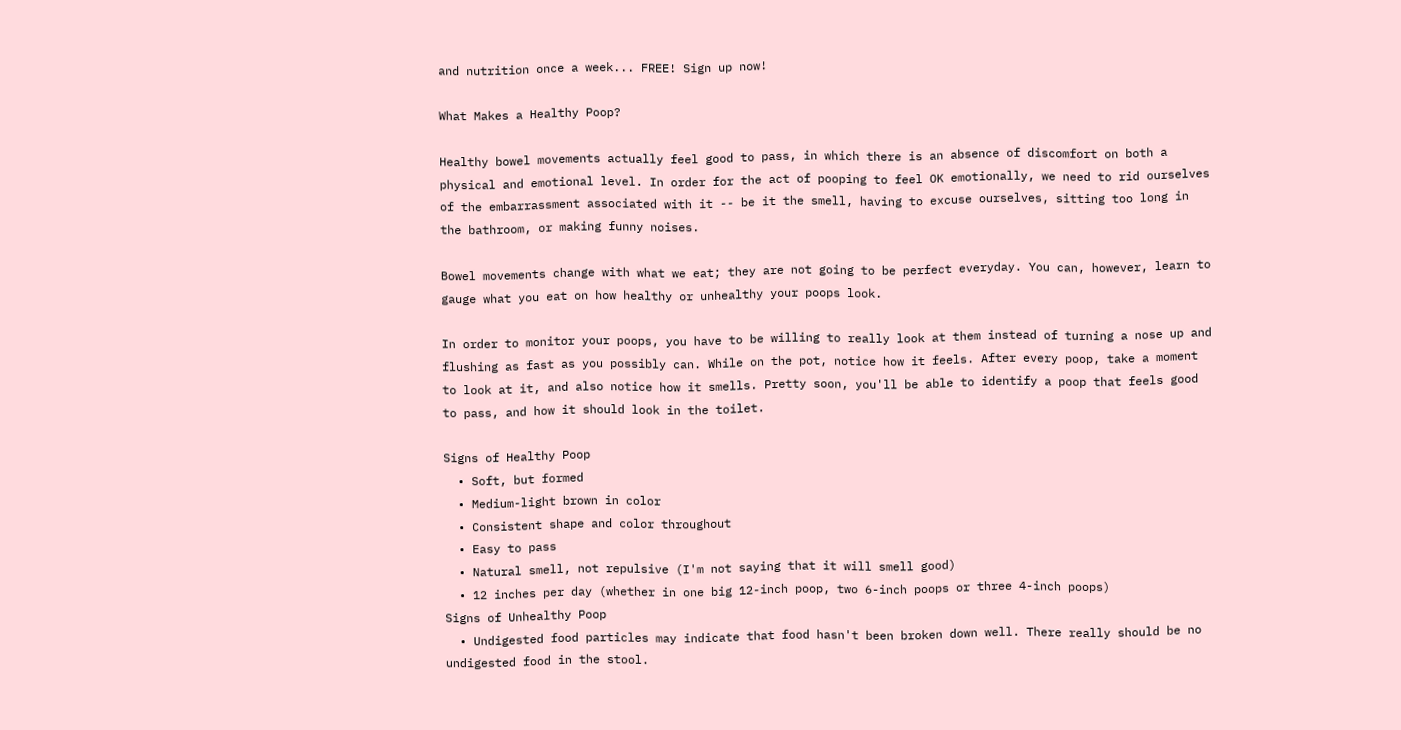and nutrition once a week... FREE! Sign up now!

What Makes a Healthy Poop?

Healthy bowel movements actually feel good to pass, in which there is an absence of discomfort on both a physical and emotional level. In order for the act of pooping to feel OK emotionally, we need to rid ourselves of the embarrassment associated with it -- be it the smell, having to excuse ourselves, sitting too long in the bathroom, or making funny noises.

Bowel movements change with what we eat; they are not going to be perfect everyday. You can, however, learn to gauge what you eat on how healthy or unhealthy your poops look.

In order to monitor your poops, you have to be willing to really look at them instead of turning a nose up and flushing as fast as you possibly can. While on the pot, notice how it feels. After every poop, take a moment to look at it, and also notice how it smells. Pretty soon, you'll be able to identify a poop that feels good to pass, and how it should look in the toilet.

Signs of Healthy Poop
  • Soft, but formed
  • Medium-light brown in color
  • Consistent shape and color throughout
  • Easy to pass
  • Natural smell, not repulsive (I'm not saying that it will smell good)
  • 12 inches per day (whether in one big 12-inch poop, two 6-inch poops or three 4-inch poops)
Signs of Unhealthy Poop
  • Undigested food particles may indicate that food hasn't been broken down well. There really should be no undigested food in the stool.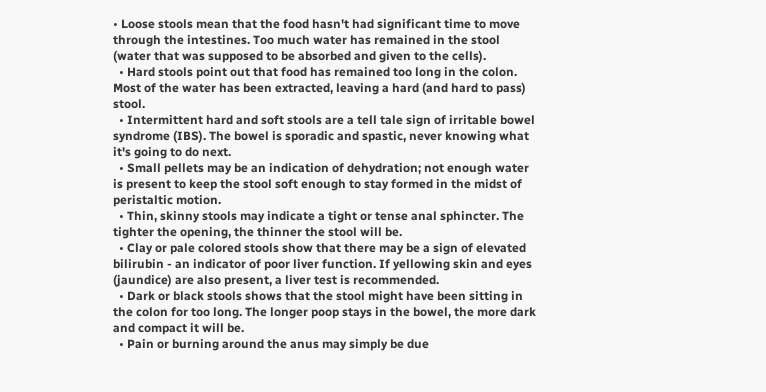• Loose stools mean that the food hasn't had significant time to move through the intestines. Too much water has remained in the stool (water that was supposed to be absorbed and given to the cells).
  • Hard stools point out that food has remained too long in the colon. Most of the water has been extracted, leaving a hard (and hard to pass) stool.
  • Intermittent hard and soft stools are a tell tale sign of irritable bowel syndrome (IBS). The bowel is sporadic and spastic, never knowing what it's going to do next.
  • Small pellets may be an indication of dehydration; not enough water is present to keep the stool soft enough to stay formed in the midst of peristaltic motion.
  • Thin, skinny stools may indicate a tight or tense anal sphincter. The tighter the opening, the thinner the stool will be.
  • Clay or pale colored stools show that there may be a sign of elevated bilirubin - an indicator of poor liver function. If yellowing skin and eyes (jaundice) are also present, a liver test is recommended.
  • Dark or black stools shows that the stool might have been sitting in the colon for too long. The longer poop stays in the bowel, the more dark and compact it will be.
  • Pain or burning around the anus may simply be due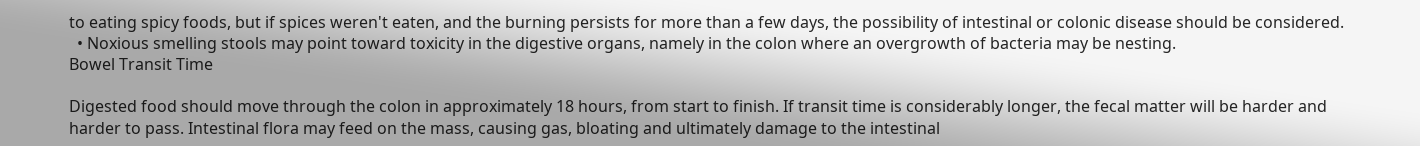to eating spicy foods, but if spices weren't eaten, and the burning persists for more than a few days, the possibility of intestinal or colonic disease should be considered.
  • Noxious smelling stools may point toward toxicity in the digestive organs, namely in the colon where an overgrowth of bacteria may be nesting.
Bowel Transit Time

Digested food should move through the colon in approximately 18 hours, from start to finish. If transit time is considerably longer, the fecal matter will be harder and harder to pass. Intestinal flora may feed on the mass, causing gas, bloating and ultimately damage to the intestinal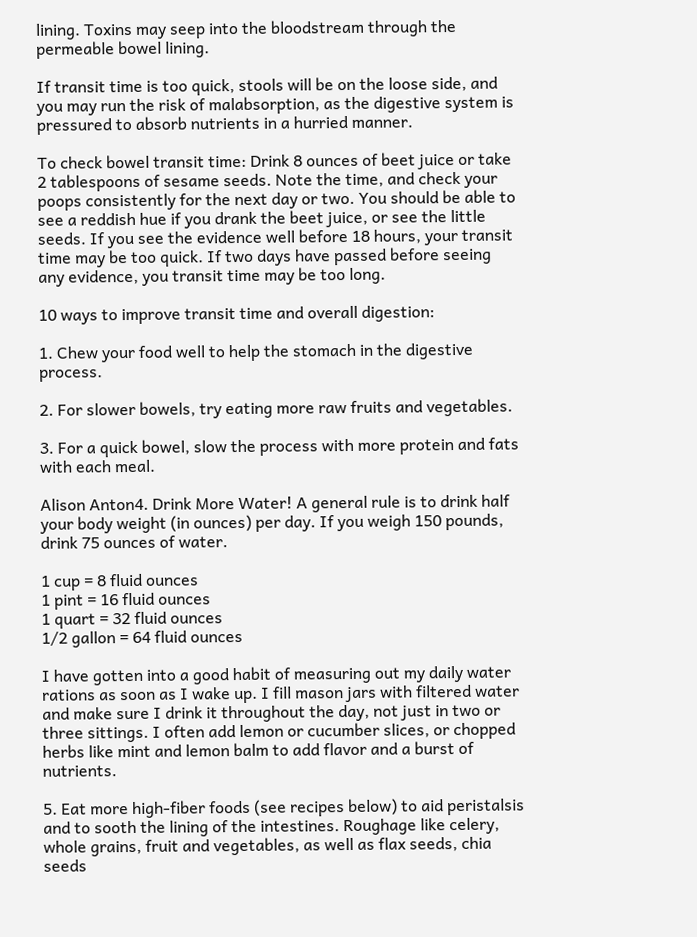lining. Toxins may seep into the bloodstream through the permeable bowel lining.

If transit time is too quick, stools will be on the loose side, and you may run the risk of malabsorption, as the digestive system is pressured to absorb nutrients in a hurried manner.

To check bowel transit time: Drink 8 ounces of beet juice or take 2 tablespoons of sesame seeds. Note the time, and check your poops consistently for the next day or two. You should be able to see a reddish hue if you drank the beet juice, or see the little seeds. If you see the evidence well before 18 hours, your transit time may be too quick. If two days have passed before seeing any evidence, you transit time may be too long.

10 ways to improve transit time and overall digestion:

1. Chew your food well to help the stomach in the digestive process.

2. For slower bowels, try eating more raw fruits and vegetables.

3. For a quick bowel, slow the process with more protein and fats with each meal.

Alison Anton4. Drink More Water! A general rule is to drink half your body weight (in ounces) per day. If you weigh 150 pounds, drink 75 ounces of water.

1 cup = 8 fluid ounces
1 pint = 16 fluid ounces
1 quart = 32 fluid ounces
1/2 gallon = 64 fluid ounces

I have gotten into a good habit of measuring out my daily water rations as soon as I wake up. I fill mason jars with filtered water and make sure I drink it throughout the day, not just in two or three sittings. I often add lemon or cucumber slices, or chopped herbs like mint and lemon balm to add flavor and a burst of nutrients.

5. Eat more high-fiber foods (see recipes below) to aid peristalsis and to sooth the lining of the intestines. Roughage like celery, whole grains, fruit and vegetables, as well as flax seeds, chia seeds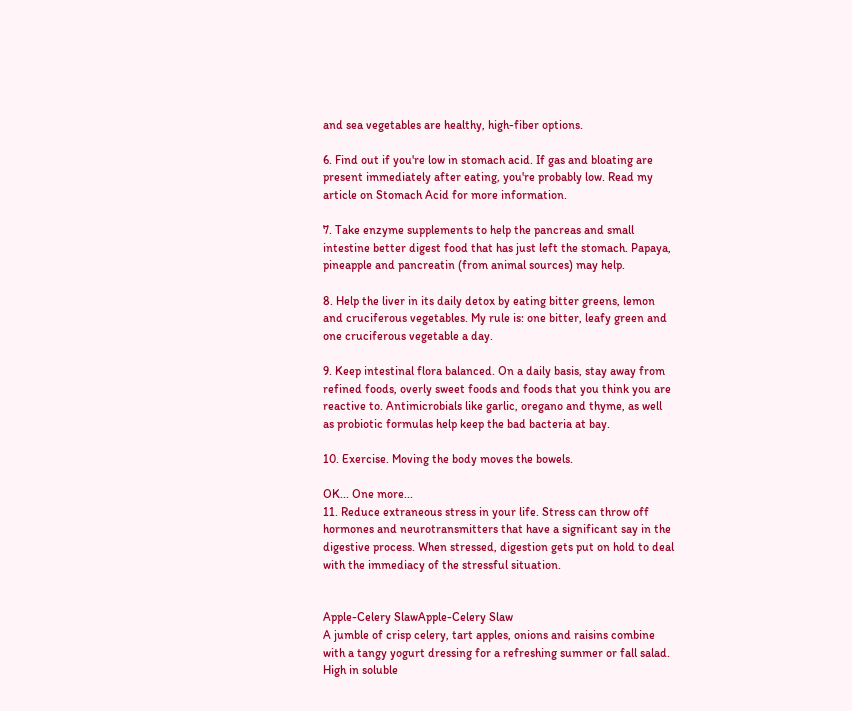and sea vegetables are healthy, high-fiber options.

6. Find out if you're low in stomach acid. If gas and bloating are present immediately after eating, you're probably low. Read my article on Stomach Acid for more information.

7. Take enzyme supplements to help the pancreas and small intestine better digest food that has just left the stomach. Papaya, pineapple and pancreatin (from animal sources) may help.

8. Help the liver in its daily detox by eating bitter greens, lemon and cruciferous vegetables. My rule is: one bitter, leafy green and one cruciferous vegetable a day.

9. Keep intestinal flora balanced. On a daily basis, stay away from refined foods, overly sweet foods and foods that you think you are reactive to. Antimicrobials like garlic, oregano and thyme, as well as probiotic formulas help keep the bad bacteria at bay.

10. Exercise. Moving the body moves the bowels.

OK... One more...
11. Reduce extraneous stress in your life. Stress can throw off hormones and neurotransmitters that have a significant say in the digestive process. When stressed, digestion gets put on hold to deal with the immediacy of the stressful situation.


Apple-Celery SlawApple-Celery Slaw
A jumble of crisp celery, tart apples, onions and raisins combine with a tangy yogurt dressing for a refreshing summer or fall salad. High in soluble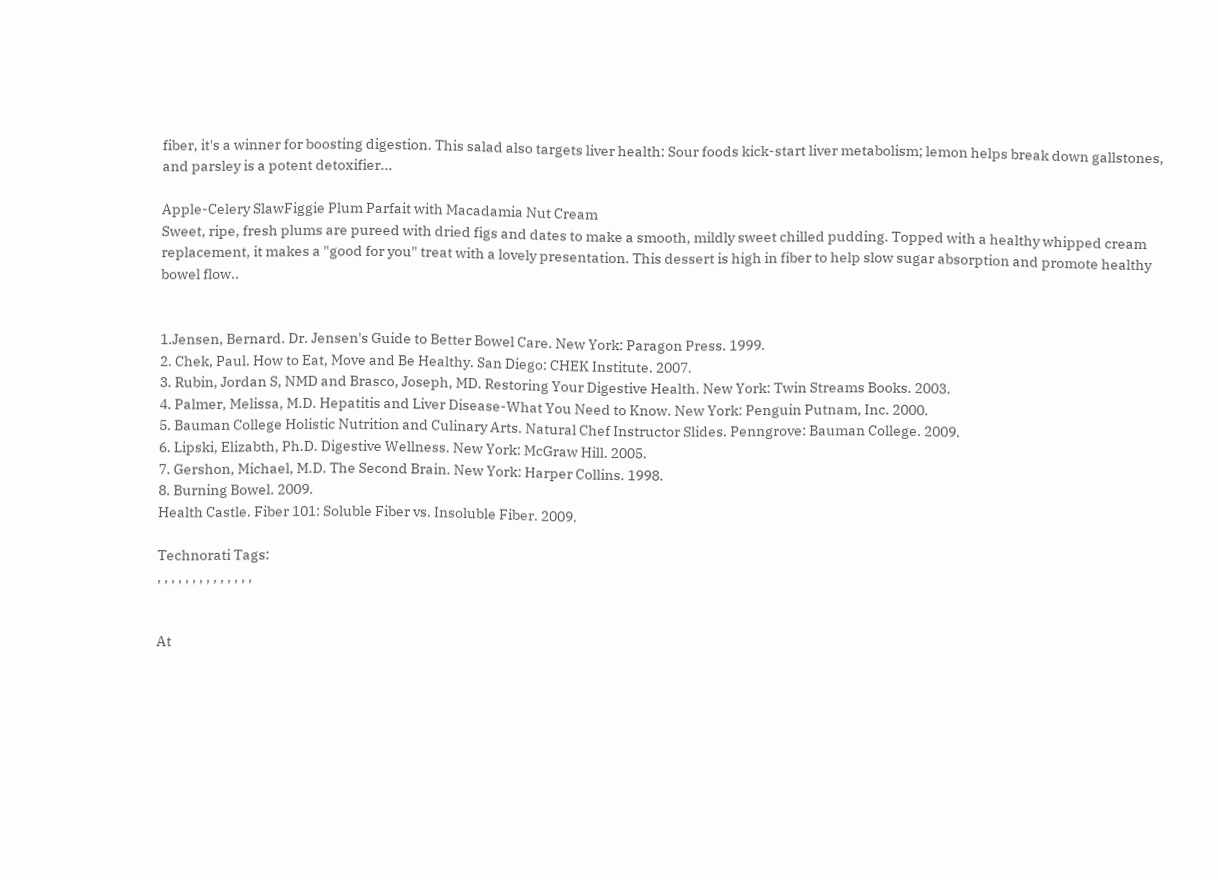fiber, it's a winner for boosting digestion. This salad also targets liver health: Sour foods kick-start liver metabolism; lemon helps break down gallstones, and parsley is a potent detoxifier...

Apple-Celery SlawFiggie Plum Parfait with Macadamia Nut Cream
Sweet, ripe, fresh plums are pureed with dried figs and dates to make a smooth, mildly sweet chilled pudding. Topped with a healthy whipped cream replacement, it makes a "good for you" treat with a lovely presentation. This dessert is high in fiber to help slow sugar absorption and promote healthy bowel flow..


1.Jensen, Bernard. Dr. Jensen's Guide to Better Bowel Care. New York: Paragon Press. 1999.
2. Chek, Paul. How to Eat, Move and Be Healthy. San Diego: CHEK Institute. 2007.
3. Rubin, Jordan S, NMD and Brasco, Joseph, MD. Restoring Your Digestive Health. New York: Twin Streams Books. 2003.
4. Palmer, Melissa, M.D. Hepatitis and Liver Disease-What You Need to Know. New York: Penguin Putnam, Inc. 2000.
5. Bauman College Holistic Nutrition and Culinary Arts. Natural Chef Instructor Slides. Penngrove: Bauman College. 2009.
6. Lipski, Elizabth, Ph.D. Digestive Wellness. New York: McGraw Hill. 2005.
7. Gershon, Michael, M.D. The Second Brain. New York: Harper Collins. 1998.
8. Burning Bowel. 2009.
Health Castle. Fiber 101: Soluble Fiber vs. Insoluble Fiber. 2009.

Technorati Tags:
, , , , , , , , , , , , , ,


At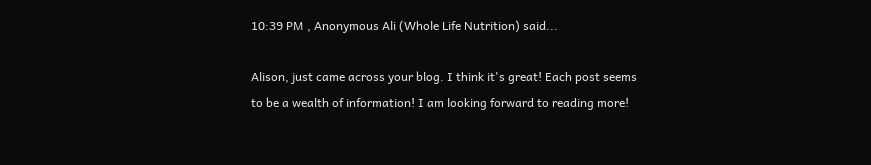10:39 PM , Anonymous Ali (Whole Life Nutrition) said...

Alison, just came across your blog. I think it's great! Each post seems to be a wealth of information! I am looking forward to reading more!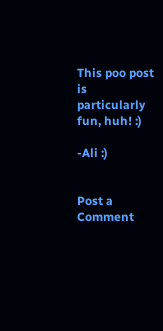This poo post is particularly fun, huh! :)

-Ali :)


Post a Comment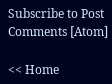Subscribe to Post Comments [Atom]

<< Home